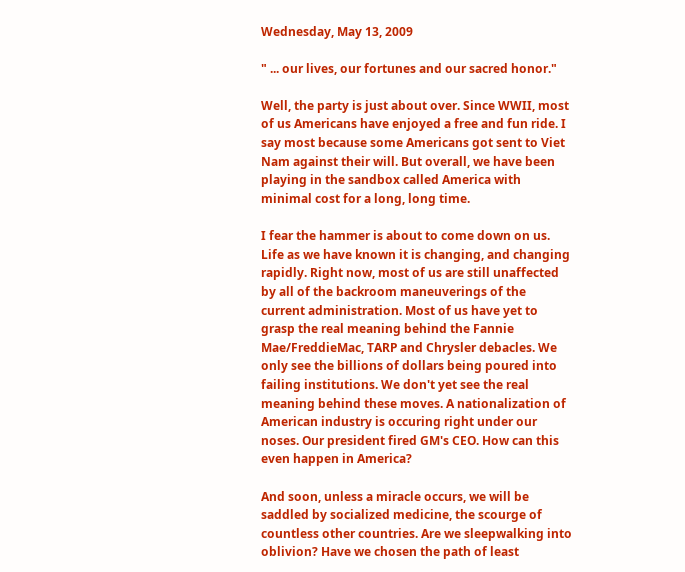Wednesday, May 13, 2009

" ... our lives, our fortunes and our sacred honor."

Well, the party is just about over. Since WWII, most of us Americans have enjoyed a free and fun ride. I say most because some Americans got sent to Viet Nam against their will. But overall, we have been playing in the sandbox called America with minimal cost for a long, long time.

I fear the hammer is about to come down on us. Life as we have known it is changing, and changing rapidly. Right now, most of us are still unaffected by all of the backroom maneuverings of the current administration. Most of us have yet to grasp the real meaning behind the Fannie Mae/FreddieMac, TARP and Chrysler debacles. We only see the billions of dollars being poured into failing institutions. We don't yet see the real meaning behind these moves. A nationalization of American industry is occuring right under our noses. Our president fired GM's CEO. How can this even happen in America?

And soon, unless a miracle occurs, we will be saddled by socialized medicine, the scourge of countless other countries. Are we sleepwalking into oblivion? Have we chosen the path of least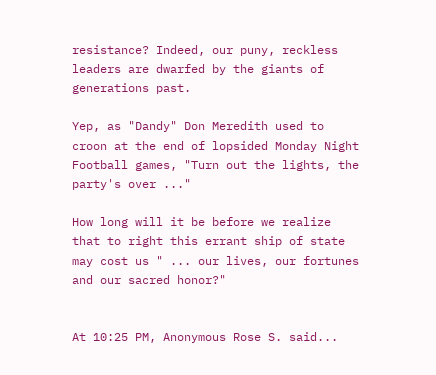resistance? Indeed, our puny, reckless leaders are dwarfed by the giants of generations past.

Yep, as "Dandy" Don Meredith used to croon at the end of lopsided Monday Night Football games, "Turn out the lights, the party's over ..."

How long will it be before we realize that to right this errant ship of state may cost us " ... our lives, our fortunes and our sacred honor?"


At 10:25 PM, Anonymous Rose S. said...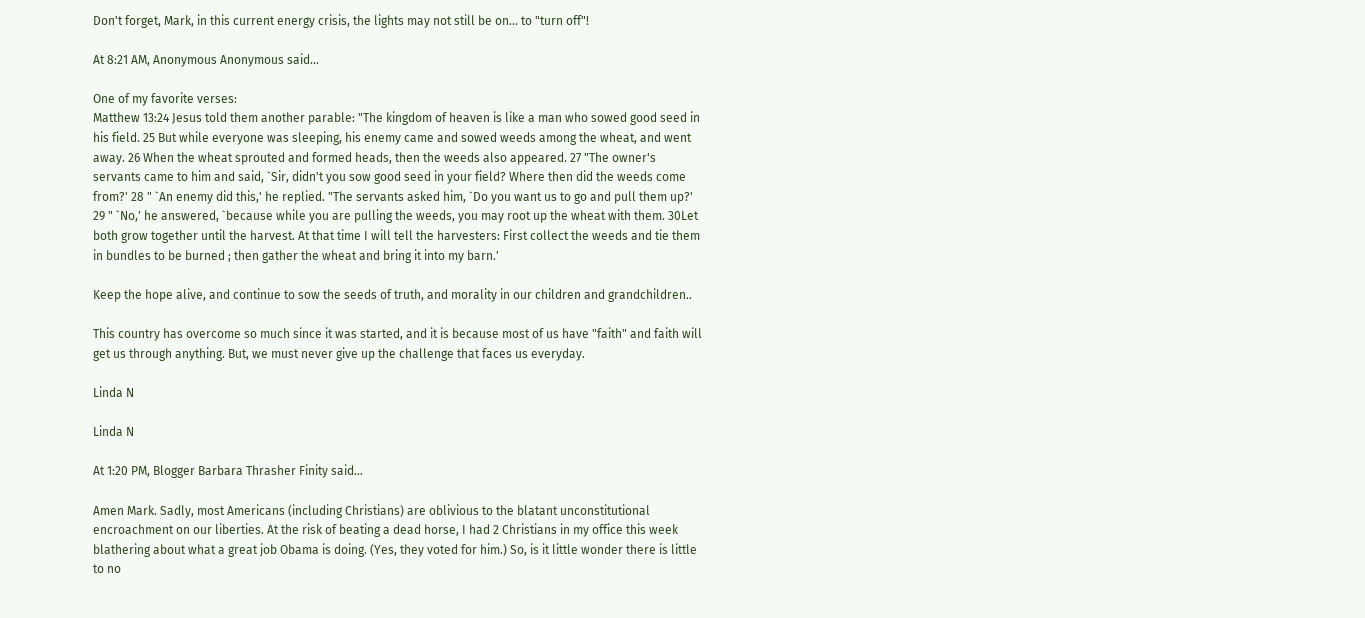Don't forget, Mark, in this current energy crisis, the lights may not still be on... to "turn off"!

At 8:21 AM, Anonymous Anonymous said...

One of my favorite verses:
Matthew 13:24 Jesus told them another parable: "The kingdom of heaven is like a man who sowed good seed in his field. 25 But while everyone was sleeping, his enemy came and sowed weeds among the wheat, and went away. 26 When the wheat sprouted and formed heads, then the weeds also appeared. 27 "The owner's servants came to him and said, `Sir, didn't you sow good seed in your field? Where then did the weeds come from?' 28 " `An enemy did this,' he replied. "The servants asked him, `Do you want us to go and pull them up?' 29 " `No,' he answered, `because while you are pulling the weeds, you may root up the wheat with them. 30Let both grow together until the harvest. At that time I will tell the harvesters: First collect the weeds and tie them in bundles to be burned ; then gather the wheat and bring it into my barn.'

Keep the hope alive, and continue to sow the seeds of truth, and morality in our children and grandchildren..

This country has overcome so much since it was started, and it is because most of us have "faith" and faith will get us through anything. But, we must never give up the challenge that faces us everyday.

Linda N

Linda N

At 1:20 PM, Blogger Barbara Thrasher Finity said...

Amen Mark. Sadly, most Americans (including Christians) are oblivious to the blatant unconstitutional encroachment on our liberties. At the risk of beating a dead horse, I had 2 Christians in my office this week blathering about what a great job Obama is doing. (Yes, they voted for him.) So, is it little wonder there is little to no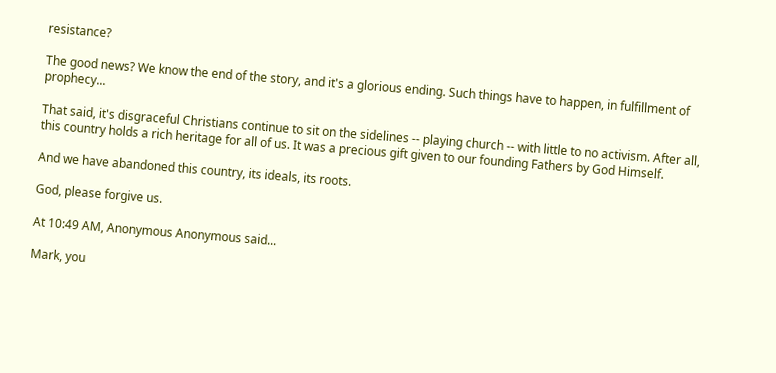resistance?

The good news? We know the end of the story, and it's a glorious ending. Such things have to happen, in fulfillment of prophecy...

That said, it's disgraceful Christians continue to sit on the sidelines -- playing church -- with little to no activism. After all, this country holds a rich heritage for all of us. It was a precious gift given to our founding Fathers by God Himself.

And we have abandoned this country, its ideals, its roots.

God, please forgive us.

At 10:49 AM, Anonymous Anonymous said...

Mark, you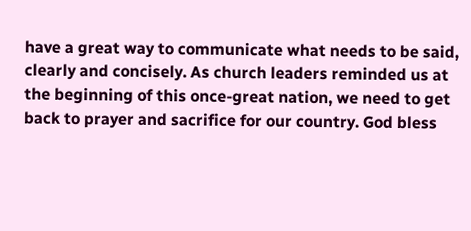have a great way to communicate what needs to be said, clearly and concisely. As church leaders reminded us at the beginning of this once-great nation, we need to get back to prayer and sacrifice for our country. God bless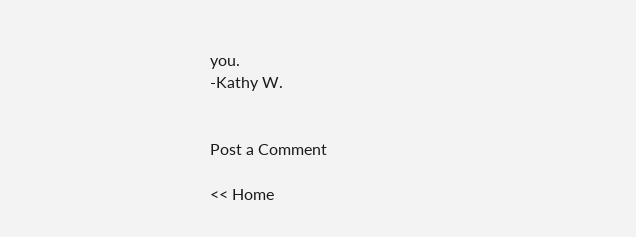you.
-Kathy W.


Post a Comment

<< Home